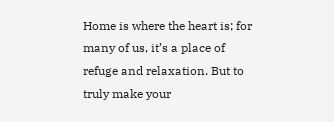Home is where the heart is; for many of us, it’s a place of refuge and relaxation. But to truly make your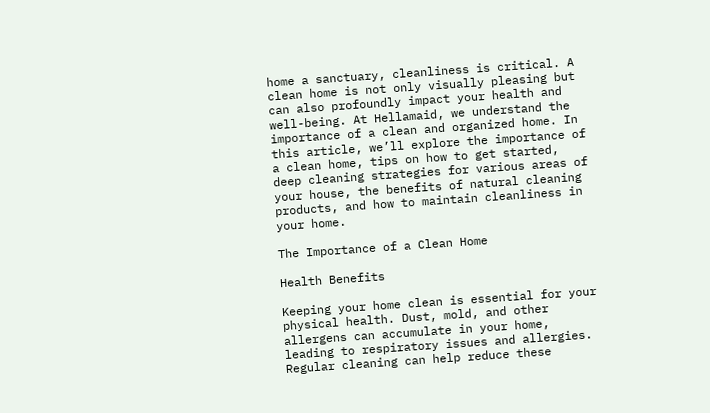home a sanctuary, cleanliness is critical. A clean home is not only visually pleasing but can also profoundly impact your health and well-being. At Hellamaid, we understand the importance of a clean and organized home. In this article, we’ll explore the importance of a clean home, tips on how to get started, deep cleaning strategies for various areas of your house, the benefits of natural cleaning products, and how to maintain cleanliness in your home.

The Importance of a Clean Home

Health Benefits

Keeping your home clean is essential for your physical health. Dust, mold, and other allergens can accumulate in your home, leading to respiratory issues and allergies. Regular cleaning can help reduce these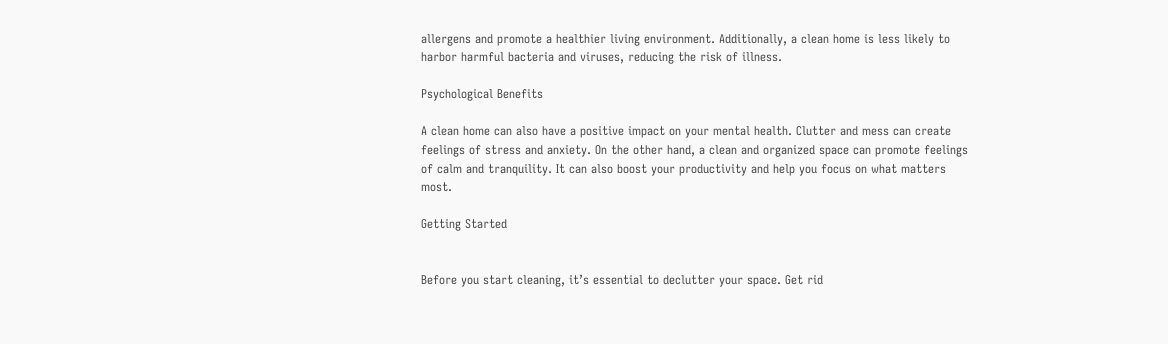allergens and promote a healthier living environment. Additionally, a clean home is less likely to harbor harmful bacteria and viruses, reducing the risk of illness.

Psychological Benefits

A clean home can also have a positive impact on your mental health. Clutter and mess can create feelings of stress and anxiety. On the other hand, a clean and organized space can promote feelings of calm and tranquility. It can also boost your productivity and help you focus on what matters most.

Getting Started


Before you start cleaning, it’s essential to declutter your space. Get rid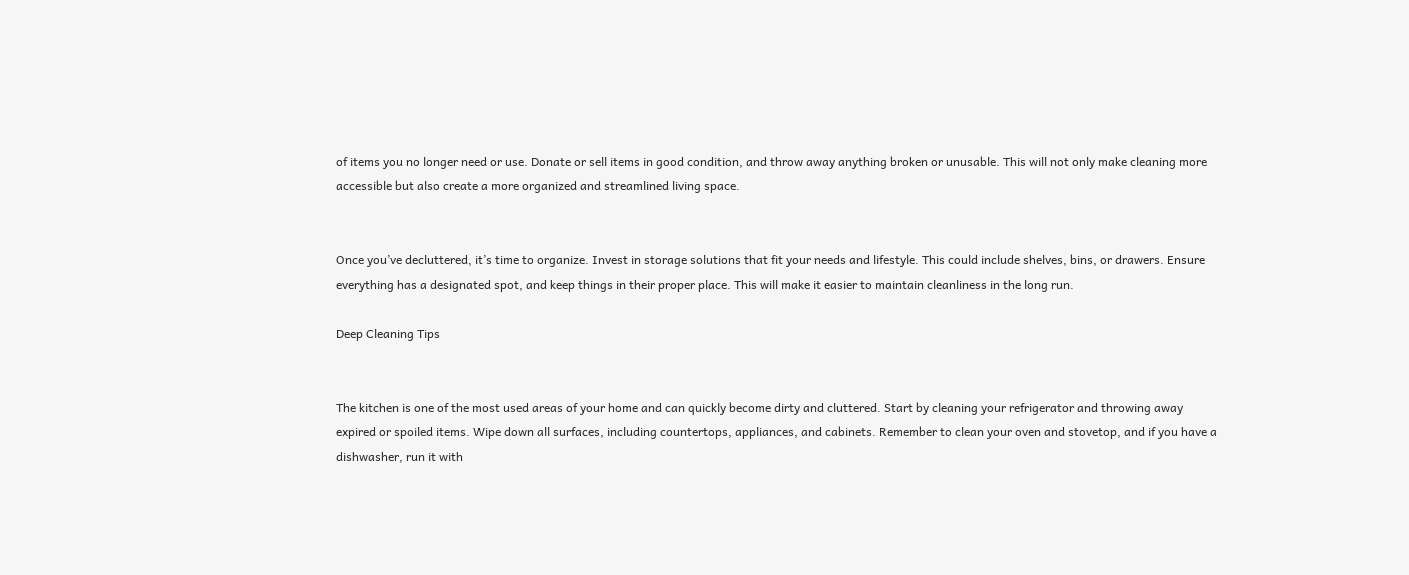of items you no longer need or use. Donate or sell items in good condition, and throw away anything broken or unusable. This will not only make cleaning more accessible but also create a more organized and streamlined living space.


Once you’ve decluttered, it’s time to organize. Invest in storage solutions that fit your needs and lifestyle. This could include shelves, bins, or drawers. Ensure everything has a designated spot, and keep things in their proper place. This will make it easier to maintain cleanliness in the long run.

Deep Cleaning Tips


The kitchen is one of the most used areas of your home and can quickly become dirty and cluttered. Start by cleaning your refrigerator and throwing away expired or spoiled items. Wipe down all surfaces, including countertops, appliances, and cabinets. Remember to clean your oven and stovetop, and if you have a dishwasher, run it with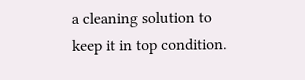a cleaning solution to keep it in top condition.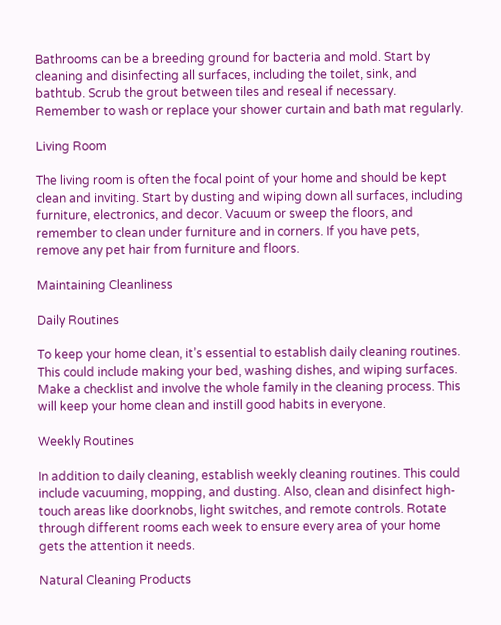Bathrooms can be a breeding ground for bacteria and mold. Start by cleaning and disinfecting all surfaces, including the toilet, sink, and bathtub. Scrub the grout between tiles and reseal if necessary. Remember to wash or replace your shower curtain and bath mat regularly.

Living Room

The living room is often the focal point of your home and should be kept clean and inviting. Start by dusting and wiping down all surfaces, including furniture, electronics, and decor. Vacuum or sweep the floors, and remember to clean under furniture and in corners. If you have pets, remove any pet hair from furniture and floors.

Maintaining Cleanliness

Daily Routines

To keep your home clean, it’s essential to establish daily cleaning routines. This could include making your bed, washing dishes, and wiping surfaces. Make a checklist and involve the whole family in the cleaning process. This will keep your home clean and instill good habits in everyone.

Weekly Routines

In addition to daily cleaning, establish weekly cleaning routines. This could include vacuuming, mopping, and dusting. Also, clean and disinfect high-touch areas like doorknobs, light switches, and remote controls. Rotate through different rooms each week to ensure every area of your home gets the attention it needs.

Natural Cleaning Products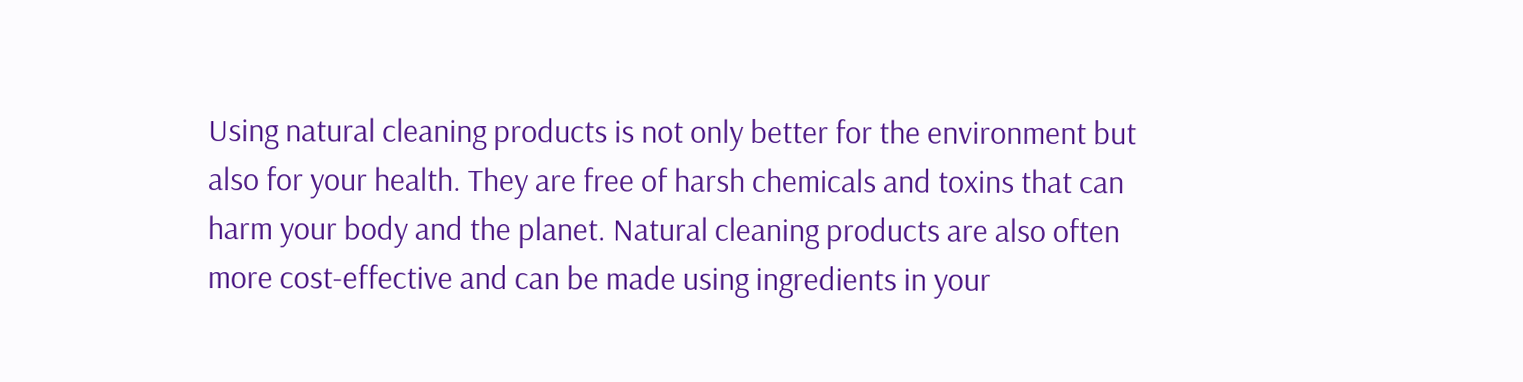Using natural cleaning products is not only better for the environment but also for your health. They are free of harsh chemicals and toxins that can harm your body and the planet. Natural cleaning products are also often more cost-effective and can be made using ingredients in your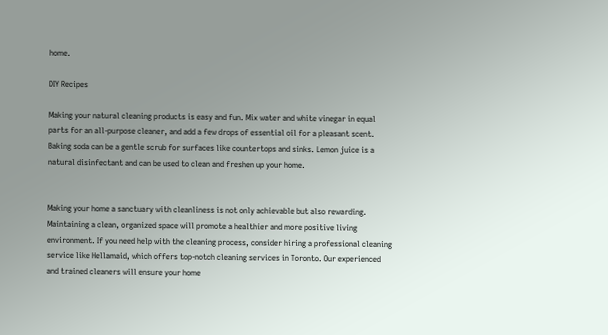home.

DIY Recipes

Making your natural cleaning products is easy and fun. Mix water and white vinegar in equal parts for an all-purpose cleaner, and add a few drops of essential oil for a pleasant scent. Baking soda can be a gentle scrub for surfaces like countertops and sinks. Lemon juice is a natural disinfectant and can be used to clean and freshen up your home.


Making your home a sanctuary with cleanliness is not only achievable but also rewarding. Maintaining a clean, organized space will promote a healthier and more positive living environment. If you need help with the cleaning process, consider hiring a professional cleaning service like Hellamaid, which offers top-notch cleaning services in Toronto. Our experienced and trained cleaners will ensure your home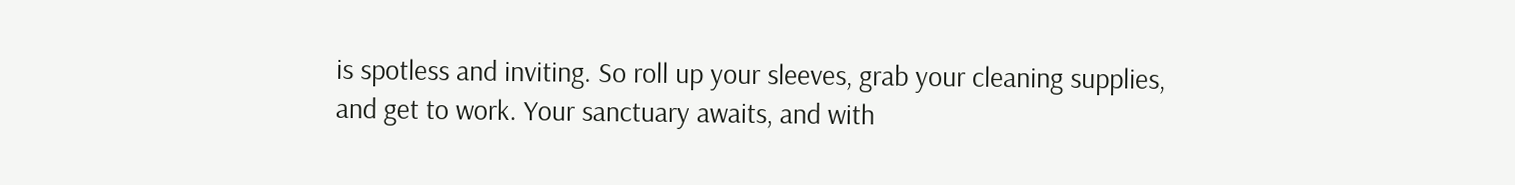is spotless and inviting. So roll up your sleeves, grab your cleaning supplies, and get to work. Your sanctuary awaits, and with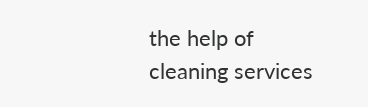the help of cleaning services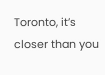Toronto, it’s closer than you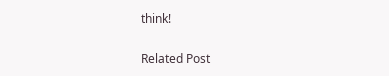think!

Related Post